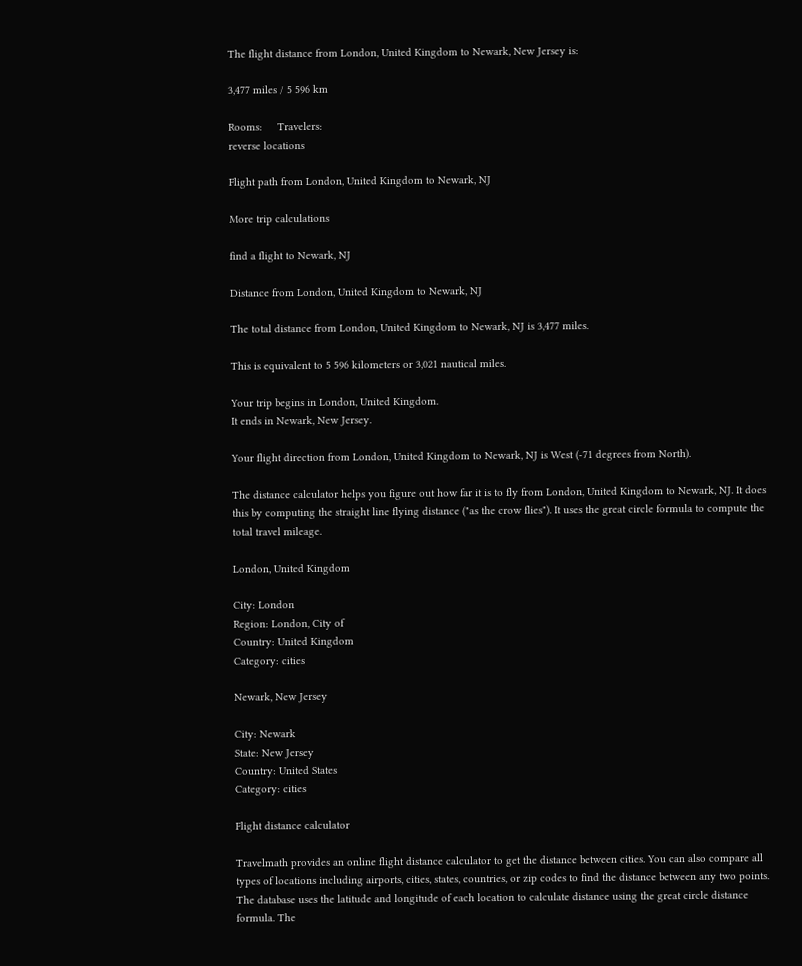The flight distance from London, United Kingdom to Newark, New Jersey is:

3,477 miles / 5 596 km

Rooms:     Travelers:
reverse locations

Flight path from London, United Kingdom to Newark, NJ

More trip calculations

find a flight to Newark, NJ

Distance from London, United Kingdom to Newark, NJ

The total distance from London, United Kingdom to Newark, NJ is 3,477 miles.

This is equivalent to 5 596 kilometers or 3,021 nautical miles.

Your trip begins in London, United Kingdom.
It ends in Newark, New Jersey.

Your flight direction from London, United Kingdom to Newark, NJ is West (-71 degrees from North).

The distance calculator helps you figure out how far it is to fly from London, United Kingdom to Newark, NJ. It does this by computing the straight line flying distance ("as the crow flies"). It uses the great circle formula to compute the total travel mileage.

London, United Kingdom

City: London
Region: London, City of
Country: United Kingdom
Category: cities

Newark, New Jersey

City: Newark
State: New Jersey
Country: United States
Category: cities

Flight distance calculator

Travelmath provides an online flight distance calculator to get the distance between cities. You can also compare all types of locations including airports, cities, states, countries, or zip codes to find the distance between any two points. The database uses the latitude and longitude of each location to calculate distance using the great circle distance formula. The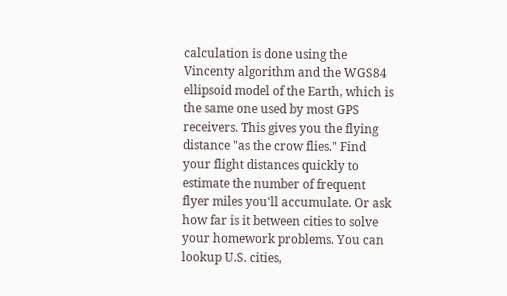calculation is done using the Vincenty algorithm and the WGS84 ellipsoid model of the Earth, which is the same one used by most GPS receivers. This gives you the flying distance "as the crow flies." Find your flight distances quickly to estimate the number of frequent flyer miles you'll accumulate. Or ask how far is it between cities to solve your homework problems. You can lookup U.S. cities,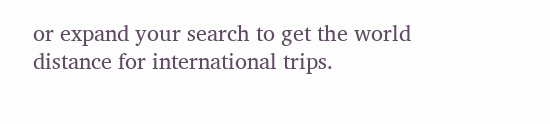or expand your search to get the world distance for international trips.